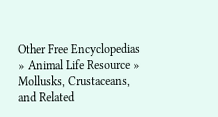Other Free Encyclopedias » Animal Life Resource » Mollusks, Crustaceans, and Related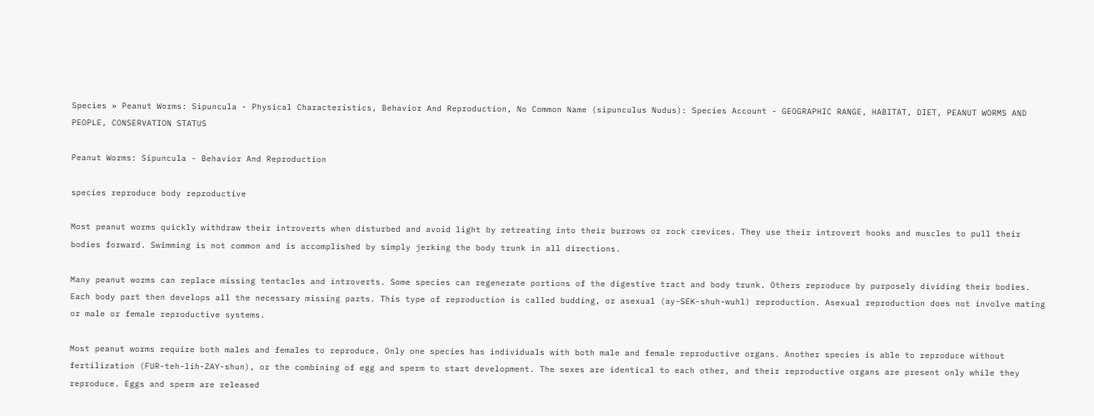Species » Peanut Worms: Sipuncula - Physical Characteristics, Behavior And Reproduction, No Common Name (sipunculus Nudus): Species Account - GEOGRAPHIC RANGE, HABITAT, DIET, PEANUT WORMS AND PEOPLE, CONSERVATION STATUS

Peanut Worms: Sipuncula - Behavior And Reproduction

species reproduce body reproductive

Most peanut worms quickly withdraw their introverts when disturbed and avoid light by retreating into their burrows or rock crevices. They use their introvert hooks and muscles to pull their bodies forward. Swimming is not common and is accomplished by simply jerking the body trunk in all directions.

Many peanut worms can replace missing tentacles and introverts. Some species can regenerate portions of the digestive tract and body trunk. Others reproduce by purposely dividing their bodies. Each body part then develops all the necessary missing parts. This type of reproduction is called budding, or asexual (ay-SEK-shuh-wuhl) reproduction. Asexual reproduction does not involve mating or male or female reproductive systems.

Most peanut worms require both males and females to reproduce. Only one species has individuals with both male and female reproductive organs. Another species is able to reproduce without fertilization (FUR-teh-lih-ZAY-shun), or the combining of egg and sperm to start development. The sexes are identical to each other, and their reproductive organs are present only while they reproduce. Eggs and sperm are released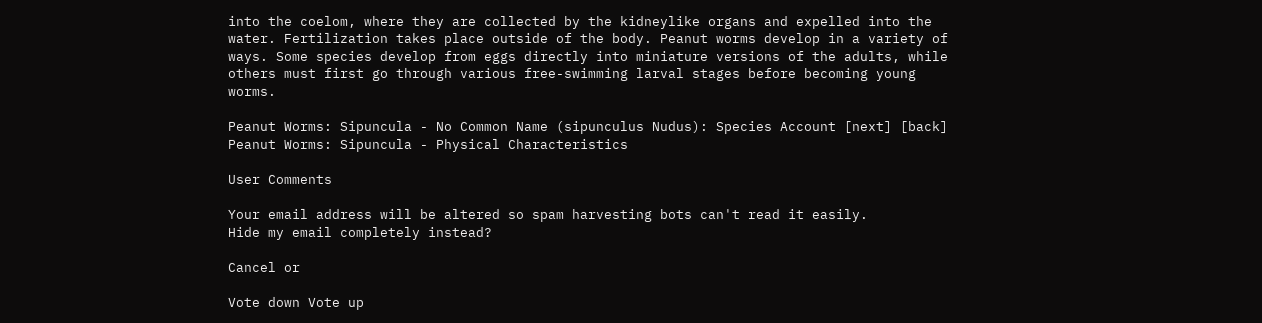into the coelom, where they are collected by the kidneylike organs and expelled into the water. Fertilization takes place outside of the body. Peanut worms develop in a variety of ways. Some species develop from eggs directly into miniature versions of the adults, while others must first go through various free-swimming larval stages before becoming young worms.

Peanut Worms: Sipuncula - No Common Name (sipunculus Nudus): Species Account [next] [back] Peanut Worms: Sipuncula - Physical Characteristics

User Comments

Your email address will be altered so spam harvesting bots can't read it easily.
Hide my email completely instead?

Cancel or

Vote down Vote up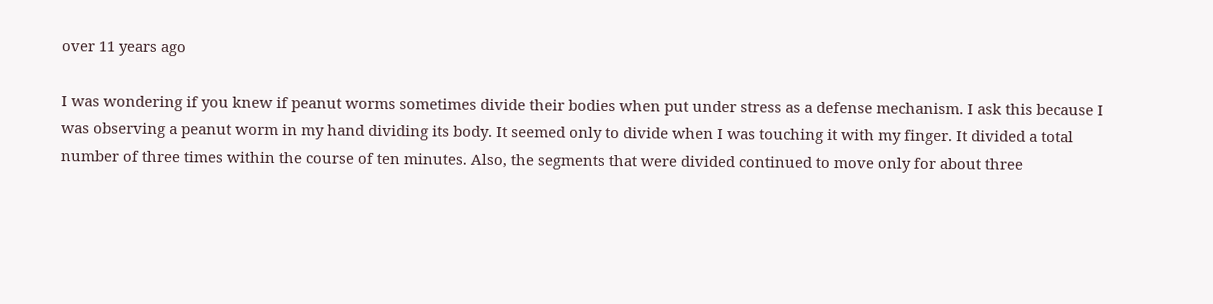over 11 years ago

I was wondering if you knew if peanut worms sometimes divide their bodies when put under stress as a defense mechanism. I ask this because I was observing a peanut worm in my hand dividing its body. It seemed only to divide when I was touching it with my finger. It divided a total number of three times within the course of ten minutes. Also, the segments that were divided continued to move only for about three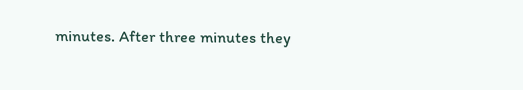minutes. After three minutes they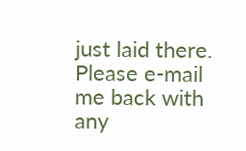just laid there. Please e-mail me back with any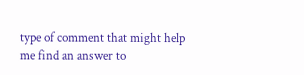type of comment that might help me find an answer to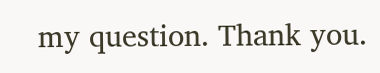my question. Thank you.